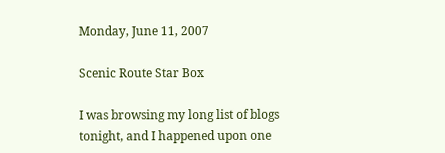Monday, June 11, 2007

Scenic Route Star Box

I was browsing my long list of blogs tonight, and I happened upon one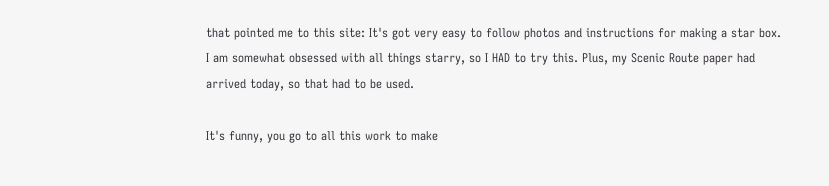that pointed me to this site: It's got very easy to follow photos and instructions for making a star box. I am somewhat obsessed with all things starry, so I HAD to try this. Plus, my Scenic Route paper had arrived today, so that had to be used.

It's funny, you go to all this work to make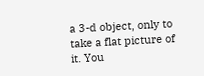a 3-d object, only to take a flat picture of it. You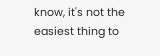know, it's not the easiest thing to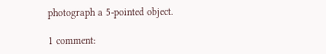photograph a 5-pointed object.

1 comment: